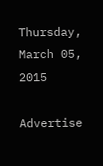Thursday, March 05, 2015

Advertise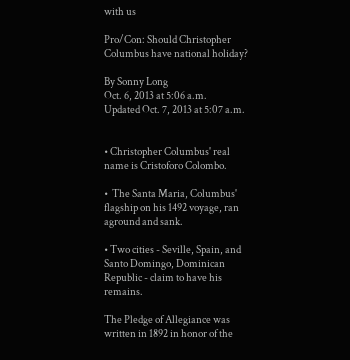with us

Pro/Con: Should Christopher Columbus have national holiday?

By Sonny Long
Oct. 6, 2013 at 5:06 a.m.
Updated Oct. 7, 2013 at 5:07 a.m.


• Christopher Columbus' real name is Cristoforo Colombo.

•  The Santa Maria, Columbus' flagship on his 1492 voyage, ran aground and sank.

• Two cities - Seville, Spain, and Santo Domingo, Dominican Republic - claim to have his remains.

The Pledge of Allegiance was written in 1892 in honor of the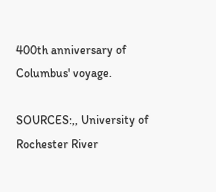400th anniversary of Columbus' voyage.

SOURCES:,, University of Rochester River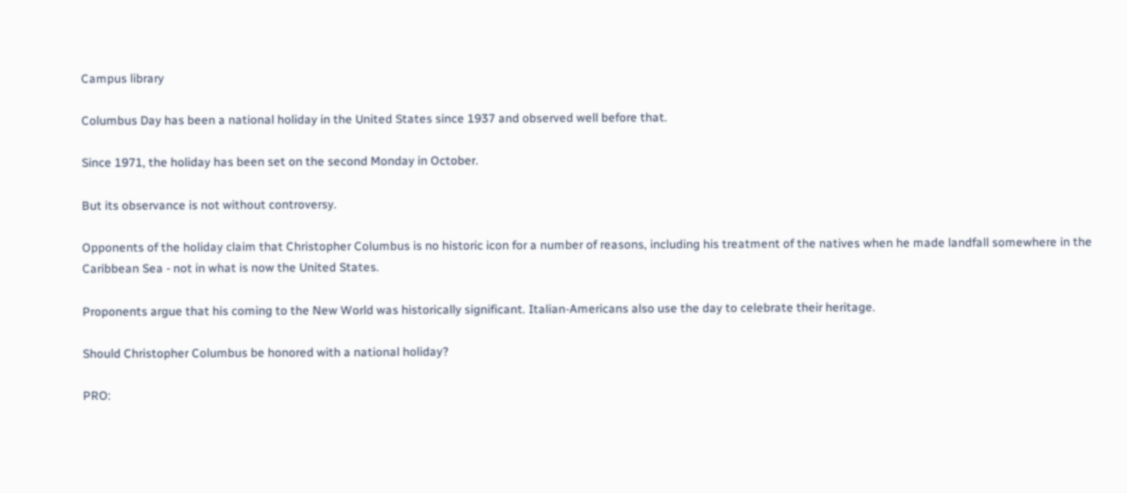Campus library

Columbus Day has been a national holiday in the United States since 1937 and observed well before that.

Since 1971, the holiday has been set on the second Monday in October.

But its observance is not without controversy.

Opponents of the holiday claim that Christopher Columbus is no historic icon for a number of reasons, including his treatment of the natives when he made landfall somewhere in the Caribbean Sea - not in what is now the United States.

Proponents argue that his coming to the New World was historically significant. Italian-Americans also use the day to celebrate their heritage.

Should Christopher Columbus be honored with a national holiday?

PRO: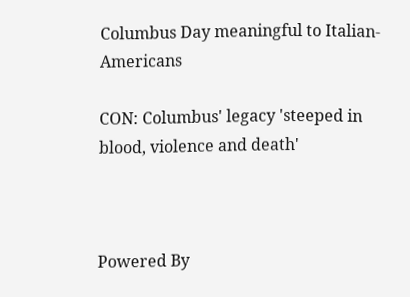Columbus Day meaningful to Italian-Americans

CON: Columbus' legacy 'steeped in blood, violence and death'



Powered By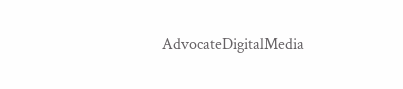AdvocateDigitalMedia